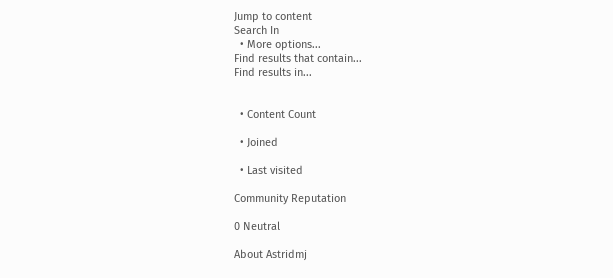Jump to content
Search In
  • More options...
Find results that contain...
Find results in...


  • Content Count

  • Joined

  • Last visited

Community Reputation

0 Neutral

About Astridmj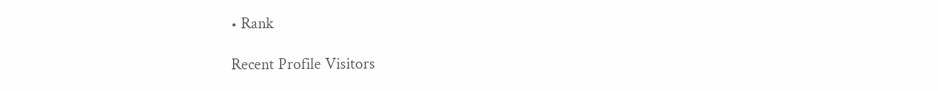• Rank

Recent Profile Visitors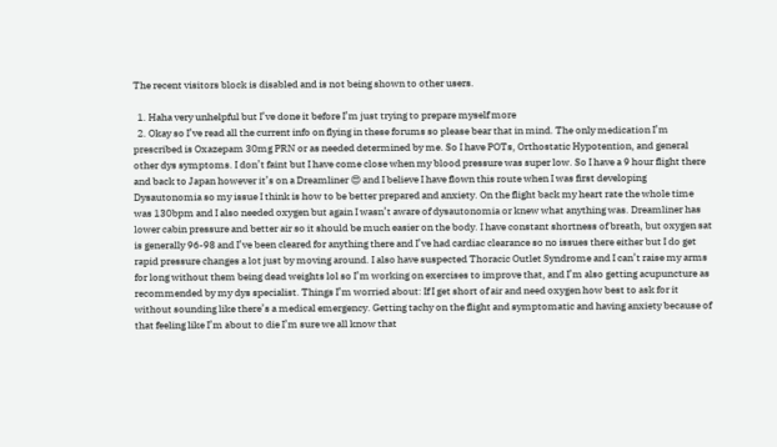The recent visitors block is disabled and is not being shown to other users.

  1. Haha very unhelpful but I’ve done it before I’m just trying to prepare myself more
  2. Okay so I’ve read all the current info on flying in these forums so please bear that in mind. The only medication I’m prescribed is Oxazepam 30mg PRN or as needed determined by me. So I have POTs, Orthostatic Hypotention, and general other dys symptoms. I don’t faint but I have come close when my blood pressure was super low. So I have a 9 hour flight there and back to Japan however it’s on a Dreamliner 😍 and I believe I have flown this route when I was first developing Dysautonomia so my issue I think is how to be better prepared and anxiety. On the flight back my heart rate the whole time was 130bpm and I also needed oxygen but again I wasn’t aware of dysautonomia or knew what anything was. Dreamliner has lower cabin pressure and better air so it should be much easier on the body. I have constant shortness of breath, but oxygen sat is generally 96-98 and I’ve been cleared for anything there and I’ve had cardiac clearance so no issues there either but I do get rapid pressure changes a lot just by moving around. I also have suspected Thoracic Outlet Syndrome and I can’t raise my arms for long without them being dead weights lol so I’m working on exercises to improve that, and I’m also getting acupuncture as recommended by my dys specialist. Things I’m worried about: If I get short of air and need oxygen how best to ask for it without sounding like there’s a medical emergency. Getting tachy on the flight and symptomatic and having anxiety because of that feeling like I’m about to die I’m sure we all know that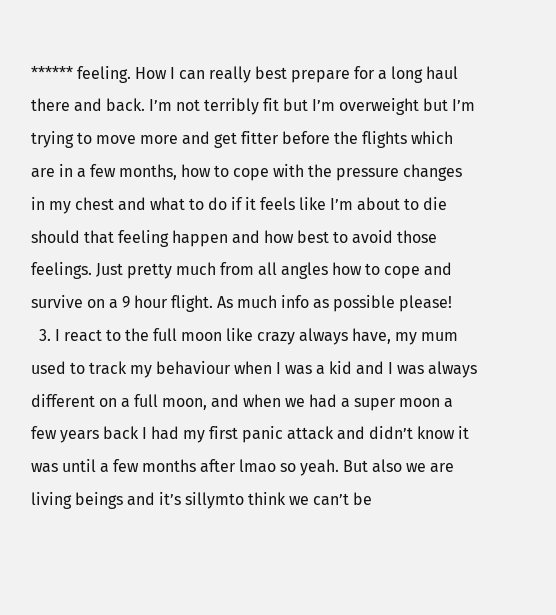****** feeling. How I can really best prepare for a long haul there and back. I’m not terribly fit but I’m overweight but I’m trying to move more and get fitter before the flights which are in a few months, how to cope with the pressure changes in my chest and what to do if it feels like I’m about to die should that feeling happen and how best to avoid those feelings. Just pretty much from all angles how to cope and survive on a 9 hour flight. As much info as possible please!
  3. I react to the full moon like crazy always have, my mum used to track my behaviour when I was a kid and I was always different on a full moon, and when we had a super moon a few years back I had my first panic attack and didn’t know it was until a few months after lmao so yeah. But also we are living beings and it’s sillymto think we can’t be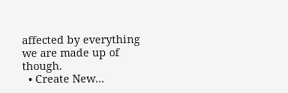affected by everything we are made up of though.
  • Create New...